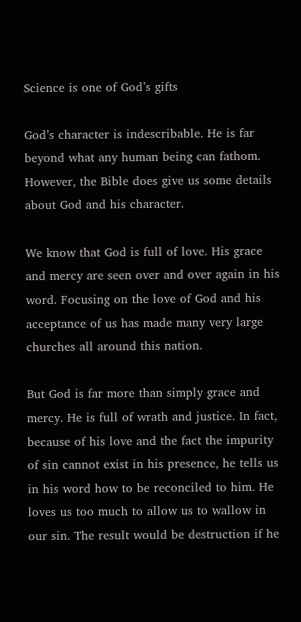Science is one of God’s gifts

God’s character is indescribable. He is far beyond what any human being can fathom. However, the Bible does give us some details about God and his character.

We know that God is full of love. His grace and mercy are seen over and over again in his word. Focusing on the love of God and his acceptance of us has made many very large churches all around this nation.

But God is far more than simply grace and mercy. He is full of wrath and justice. In fact, because of his love and the fact the impurity of sin cannot exist in his presence, he tells us in his word how to be reconciled to him. He loves us too much to allow us to wallow in our sin. The result would be destruction if he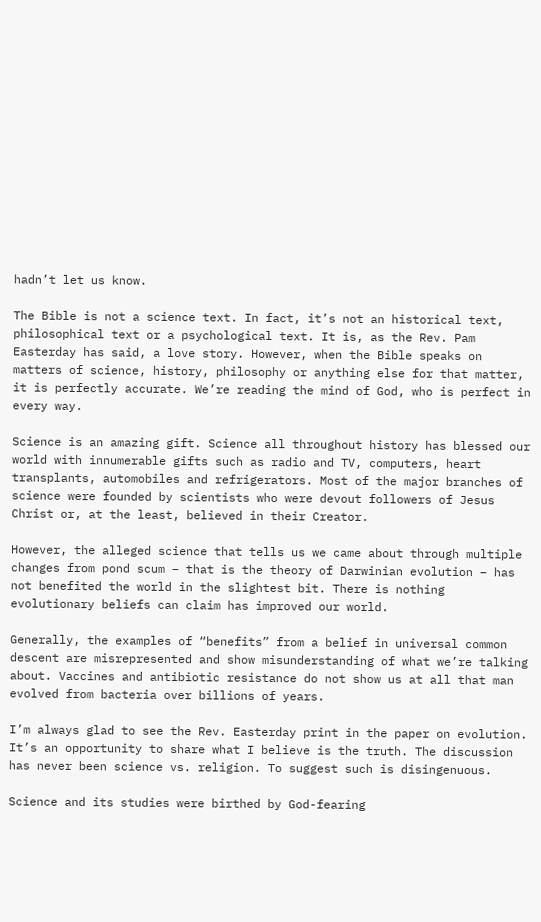hadn’t let us know.

The Bible is not a science text. In fact, it’s not an historical text, philosophical text or a psychological text. It is, as the Rev. Pam Easterday has said, a love story. However, when the Bible speaks on matters of science, history, philosophy or anything else for that matter, it is perfectly accurate. We’re reading the mind of God, who is perfect in every way.

Science is an amazing gift. Science all throughout history has blessed our world with innumerable gifts such as radio and TV, computers, heart transplants, automobiles and refrigerators. Most of the major branches of science were founded by scientists who were devout followers of Jesus Christ or, at the least, believed in their Creator.

However, the alleged science that tells us we came about through multiple changes from pond scum – that is the theory of Darwinian evolution – has not benefited the world in the slightest bit. There is nothing evolutionary beliefs can claim has improved our world.

Generally, the examples of “benefits” from a belief in universal common descent are misrepresented and show misunderstanding of what we’re talking about. Vaccines and antibiotic resistance do not show us at all that man evolved from bacteria over billions of years.

I’m always glad to see the Rev. Easterday print in the paper on evolution. It’s an opportunity to share what I believe is the truth. The discussion has never been science vs. religion. To suggest such is disingenuous.

Science and its studies were birthed by God-fearing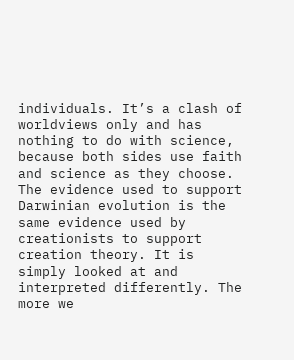individuals. It’s a clash of worldviews only and has nothing to do with science, because both sides use faith and science as they choose. The evidence used to support Darwinian evolution is the same evidence used by creationists to support creation theory. It is simply looked at and interpreted differently. The more we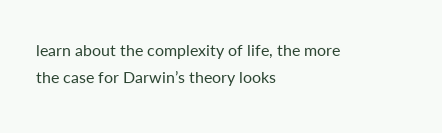learn about the complexity of life, the more the case for Darwin’s theory looks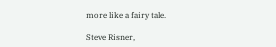more like a fairy tale.

Steve Risner,